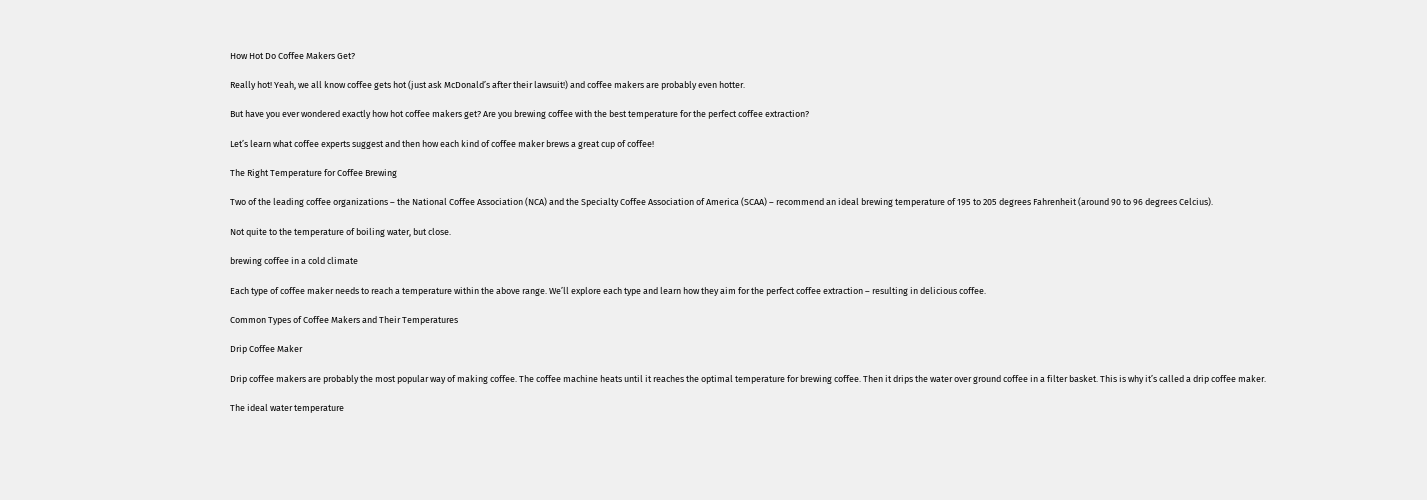How Hot Do Coffee Makers Get?

Really hot! Yeah, we all know coffee gets hot (just ask McDonald’s after their lawsuit!) and coffee makers are probably even hotter.

But have you ever wondered exactly how hot coffee makers get? Are you brewing coffee with the best temperature for the perfect coffee extraction?

Let’s learn what coffee experts suggest and then how each kind of coffee maker brews a great cup of coffee!

The Right Temperature for Coffee Brewing

Two of the leading coffee organizations – the National Coffee Association (NCA) and the Specialty Coffee Association of America (SCAA) – recommend an ideal brewing temperature of 195 to 205 degrees Fahrenheit (around 90 to 96 degrees Celcius).

Not quite to the temperature of boiling water, but close.

brewing coffee in a cold climate

Each type of coffee maker needs to reach a temperature within the above range. We’ll explore each type and learn how they aim for the perfect coffee extraction – resulting in delicious coffee.

Common Types of Coffee Makers and Their Temperatures

Drip Coffee Maker

Drip coffee makers are probably the most popular way of making coffee. The coffee machine heats until it reaches the optimal temperature for brewing coffee. Then it drips the water over ground coffee in a filter basket. This is why it’s called a drip coffee maker.

The ideal water temperature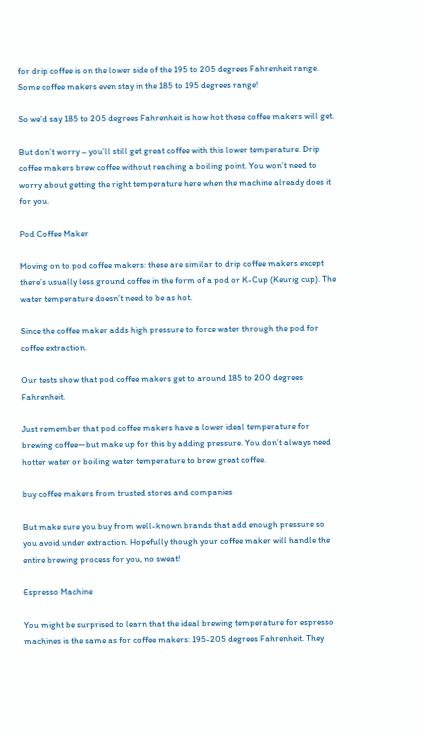for drip coffee is on the lower side of the 195 to 205 degrees Fahrenheit range. Some coffee makers even stay in the 185 to 195 degrees range!

So we’d say 185 to 205 degrees Fahrenheit is how hot these coffee makers will get.

But don’t worry – you’ll still get great coffee with this lower temperature. Drip coffee makers brew coffee without reaching a boiling point. You won’t need to worry about getting the right temperature here when the machine already does it for you.

Pod Coffee Maker

Moving on to pod coffee makers: these are similar to drip coffee makers except there’s usually less ground coffee in the form of a pod or K-Cup (Keurig cup). The water temperature doesn’t need to be as hot.

Since the coffee maker adds high pressure to force water through the pod for coffee extraction.

Our tests show that pod coffee makers get to around 185 to 200 degrees Fahrenheit.

Just remember that pod coffee makers have a lower ideal temperature for brewing coffee—but make up for this by adding pressure. You don’t always need hotter water or boiling water temperature to brew great coffee.

buy coffee makers from trusted stores and companies

But make sure you buy from well-known brands that add enough pressure so you avoid under extraction. Hopefully though your coffee maker will handle the entire brewing process for you, no sweat!

Espresso Machine

You might be surprised to learn that the ideal brewing temperature for espresso machines is the same as for coffee makers: 195-205 degrees Fahrenheit. They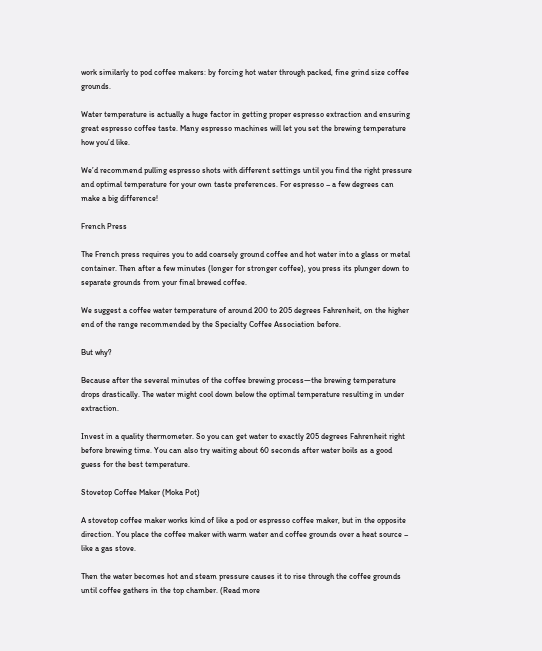work similarly to pod coffee makers: by forcing hot water through packed, fine grind size coffee grounds.

Water temperature is actually a huge factor in getting proper espresso extraction and ensuring great espresso coffee taste. Many espresso machines will let you set the brewing temperature how you’d like.

We’d recommend pulling espresso shots with different settings until you find the right pressure and optimal temperature for your own taste preferences. For espresso – a few degrees can make a big difference!

French Press

The French press requires you to add coarsely ground coffee and hot water into a glass or metal container. Then after a few minutes (longer for stronger coffee), you press its plunger down to separate grounds from your final brewed coffee.

We suggest a coffee water temperature of around 200 to 205 degrees Fahrenheit, on the higher end of the range recommended by the Specialty Coffee Association before.

But why?

Because after the several minutes of the coffee brewing process—the brewing temperature drops drastically. The water might cool down below the optimal temperature resulting in under extraction.

Invest in a quality thermometer. So you can get water to exactly 205 degrees Fahrenheit right before brewing time. You can also try waiting about 60 seconds after water boils as a good guess for the best temperature.

Stovetop Coffee Maker (Moka Pot)

A stovetop coffee maker works kind of like a pod or espresso coffee maker, but in the opposite direction. You place the coffee maker with warm water and coffee grounds over a heat source – like a gas stove.

Then the water becomes hot and steam pressure causes it to rise through the coffee grounds until coffee gathers in the top chamber. (Read more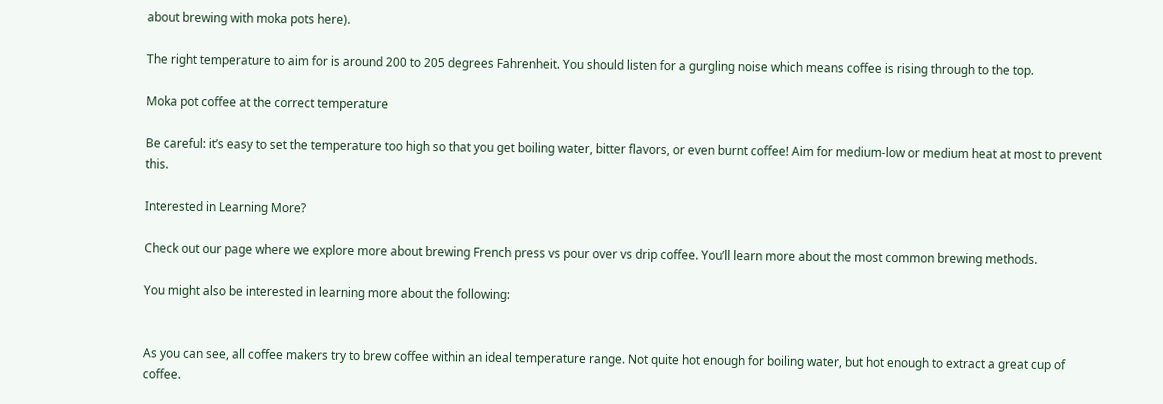about brewing with moka pots here).

The right temperature to aim for is around 200 to 205 degrees Fahrenheit. You should listen for a gurgling noise which means coffee is rising through to the top.

Moka pot coffee at the correct temperature

Be careful: it’s easy to set the temperature too high so that you get boiling water, bitter flavors, or even burnt coffee! Aim for medium-low or medium heat at most to prevent this.

Interested in Learning More?

Check out our page where we explore more about brewing French press vs pour over vs drip coffee. You’ll learn more about the most common brewing methods.

You might also be interested in learning more about the following:


As you can see, all coffee makers try to brew coffee within an ideal temperature range. Not quite hot enough for boiling water, but hot enough to extract a great cup of coffee.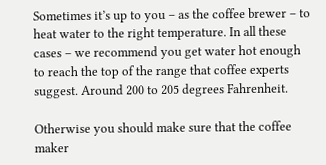Sometimes it’s up to you – as the coffee brewer – to heat water to the right temperature. In all these cases – we recommend you get water hot enough to reach the top of the range that coffee experts suggest. Around 200 to 205 degrees Fahrenheit.

Otherwise you should make sure that the coffee maker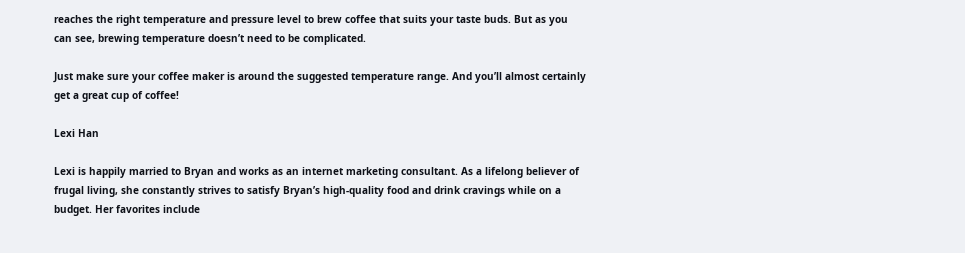reaches the right temperature and pressure level to brew coffee that suits your taste buds. But as you can see, brewing temperature doesn’t need to be complicated.

Just make sure your coffee maker is around the suggested temperature range. And you’ll almost certainly get a great cup of coffee!

Lexi Han

Lexi is happily married to Bryan and works as an internet marketing consultant. As a lifelong believer of frugal living, she constantly strives to satisfy Bryan’s high-quality food and drink cravings while on a budget. Her favorites include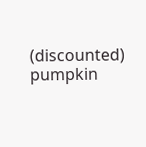(discounted) pumpkin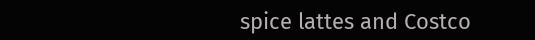spice lattes and Costco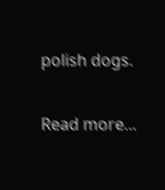polish dogs.

Read more…